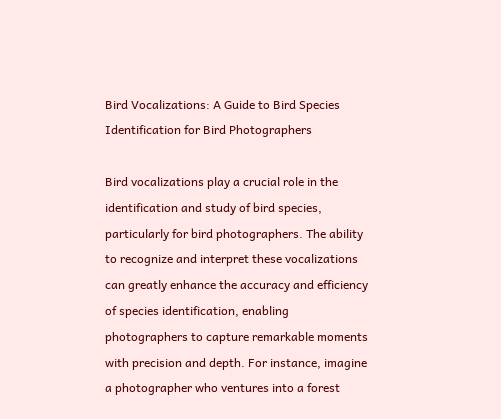Bird Vocalizations: A Guide to Bird Species Identification for Bird Photographers

Bird vocalizations play a crucial role in the identification and study of bird species, particularly for bird photographers. The ability to recognize and interpret these vocalizations can greatly enhance the accuracy and efficiency of species identification, enabling photographers to capture remarkable moments with precision and depth. For instance, imagine a photographer who ventures into a forest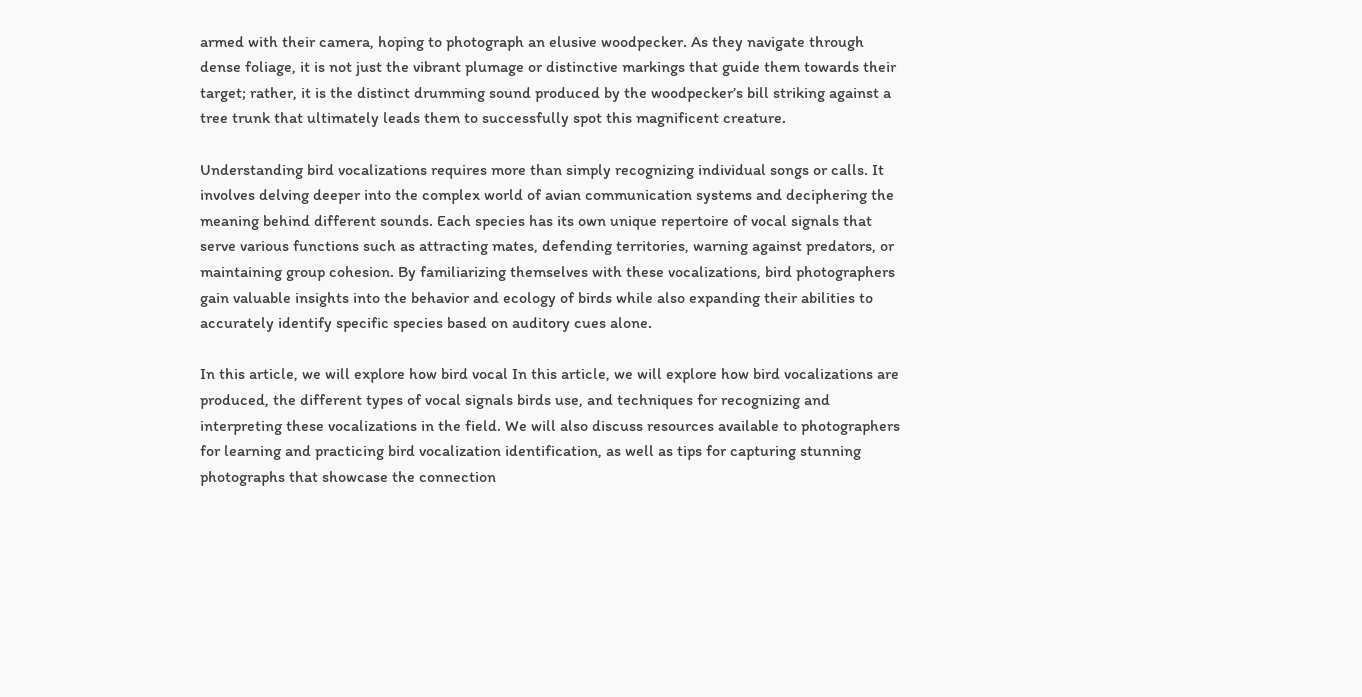armed with their camera, hoping to photograph an elusive woodpecker. As they navigate through dense foliage, it is not just the vibrant plumage or distinctive markings that guide them towards their target; rather, it is the distinct drumming sound produced by the woodpecker’s bill striking against a tree trunk that ultimately leads them to successfully spot this magnificent creature.

Understanding bird vocalizations requires more than simply recognizing individual songs or calls. It involves delving deeper into the complex world of avian communication systems and deciphering the meaning behind different sounds. Each species has its own unique repertoire of vocal signals that serve various functions such as attracting mates, defending territories, warning against predators, or maintaining group cohesion. By familiarizing themselves with these vocalizations, bird photographers gain valuable insights into the behavior and ecology of birds while also expanding their abilities to accurately identify specific species based on auditory cues alone.

In this article, we will explore how bird vocal In this article, we will explore how bird vocalizations are produced, the different types of vocal signals birds use, and techniques for recognizing and interpreting these vocalizations in the field. We will also discuss resources available to photographers for learning and practicing bird vocalization identification, as well as tips for capturing stunning photographs that showcase the connection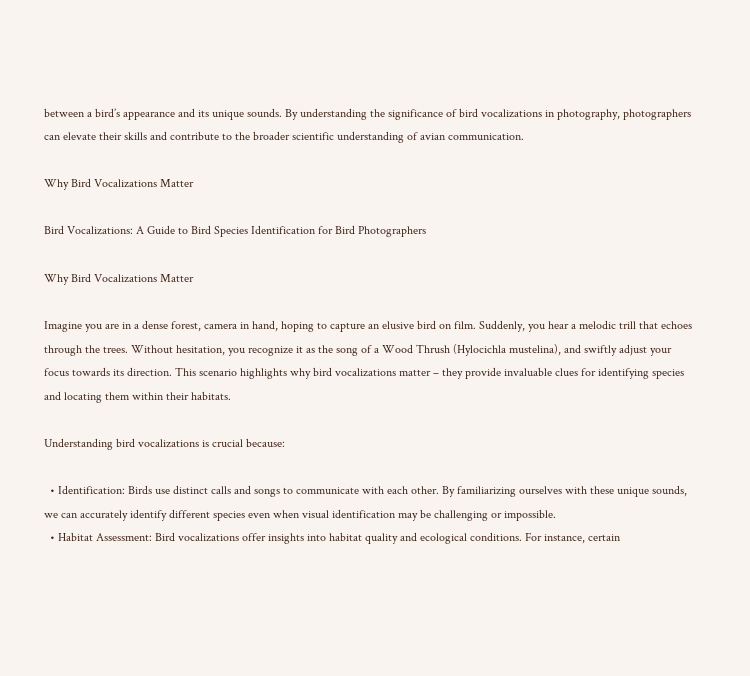between a bird’s appearance and its unique sounds. By understanding the significance of bird vocalizations in photography, photographers can elevate their skills and contribute to the broader scientific understanding of avian communication.

Why Bird Vocalizations Matter

Bird Vocalizations: A Guide to Bird Species Identification for Bird Photographers

Why Bird Vocalizations Matter

Imagine you are in a dense forest, camera in hand, hoping to capture an elusive bird on film. Suddenly, you hear a melodic trill that echoes through the trees. Without hesitation, you recognize it as the song of a Wood Thrush (Hylocichla mustelina), and swiftly adjust your focus towards its direction. This scenario highlights why bird vocalizations matter – they provide invaluable clues for identifying species and locating them within their habitats.

Understanding bird vocalizations is crucial because:

  • Identification: Birds use distinct calls and songs to communicate with each other. By familiarizing ourselves with these unique sounds, we can accurately identify different species even when visual identification may be challenging or impossible.
  • Habitat Assessment: Bird vocalizations offer insights into habitat quality and ecological conditions. For instance, certain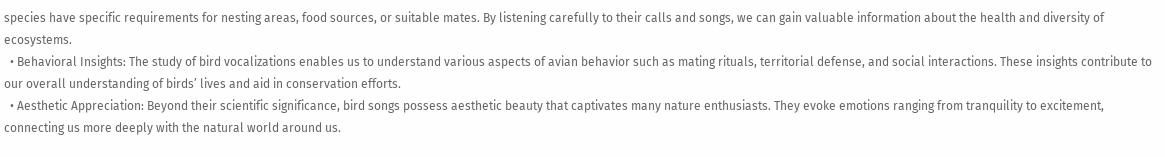species have specific requirements for nesting areas, food sources, or suitable mates. By listening carefully to their calls and songs, we can gain valuable information about the health and diversity of ecosystems.
  • Behavioral Insights: The study of bird vocalizations enables us to understand various aspects of avian behavior such as mating rituals, territorial defense, and social interactions. These insights contribute to our overall understanding of birds’ lives and aid in conservation efforts.
  • Aesthetic Appreciation: Beyond their scientific significance, bird songs possess aesthetic beauty that captivates many nature enthusiasts. They evoke emotions ranging from tranquility to excitement, connecting us more deeply with the natural world around us.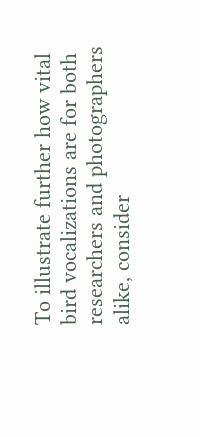To illustrate further how vital bird vocalizations are for both researchers and photographers alike, consider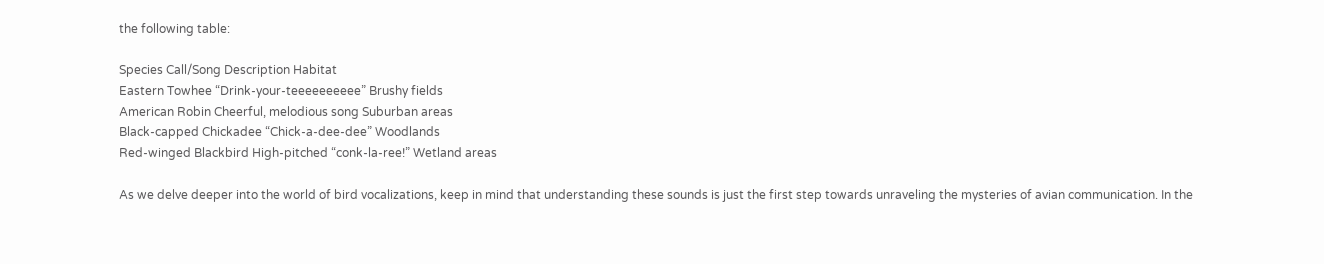the following table:

Species Call/Song Description Habitat
Eastern Towhee “Drink-your-teeeeeeeeee” Brushy fields
American Robin Cheerful, melodious song Suburban areas
Black-capped Chickadee “Chick-a-dee-dee” Woodlands
Red-winged Blackbird High-pitched “conk-la-ree!” Wetland areas

As we delve deeper into the world of bird vocalizations, keep in mind that understanding these sounds is just the first step towards unraveling the mysteries of avian communication. In the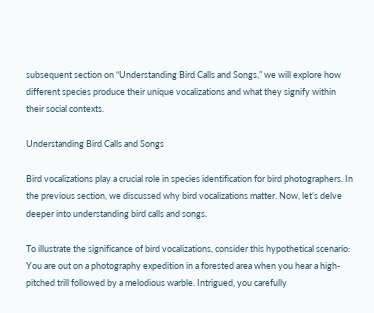subsequent section on “Understanding Bird Calls and Songs,” we will explore how different species produce their unique vocalizations and what they signify within their social contexts.

Understanding Bird Calls and Songs

Bird vocalizations play a crucial role in species identification for bird photographers. In the previous section, we discussed why bird vocalizations matter. Now, let’s delve deeper into understanding bird calls and songs.

To illustrate the significance of bird vocalizations, consider this hypothetical scenario: You are out on a photography expedition in a forested area when you hear a high-pitched trill followed by a melodious warble. Intrigued, you carefully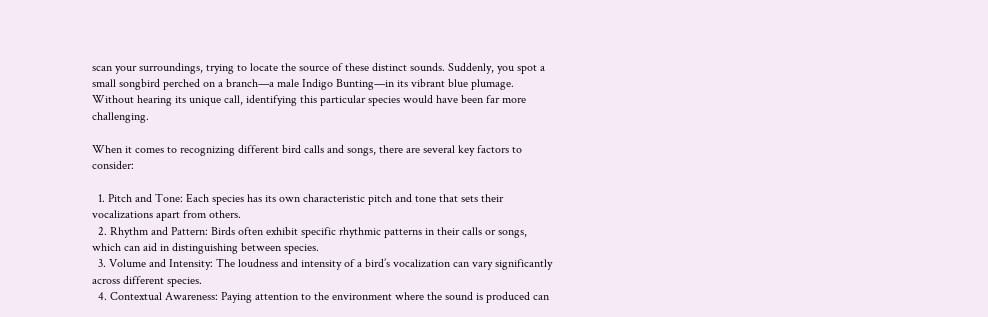scan your surroundings, trying to locate the source of these distinct sounds. Suddenly, you spot a small songbird perched on a branch—a male Indigo Bunting—in its vibrant blue plumage. Without hearing its unique call, identifying this particular species would have been far more challenging.

When it comes to recognizing different bird calls and songs, there are several key factors to consider:

  1. Pitch and Tone: Each species has its own characteristic pitch and tone that sets their vocalizations apart from others.
  2. Rhythm and Pattern: Birds often exhibit specific rhythmic patterns in their calls or songs, which can aid in distinguishing between species.
  3. Volume and Intensity: The loudness and intensity of a bird’s vocalization can vary significantly across different species.
  4. Contextual Awareness: Paying attention to the environment where the sound is produced can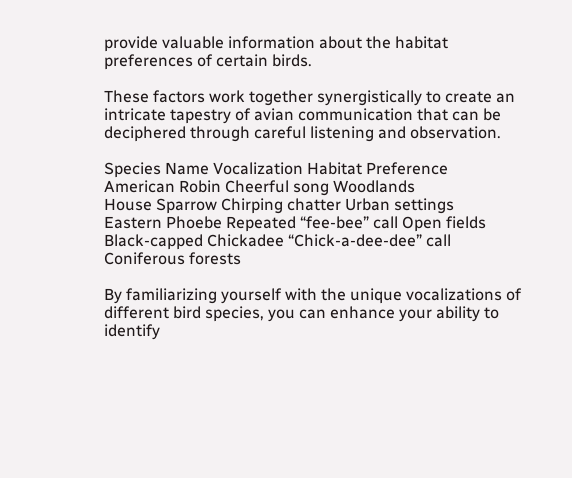provide valuable information about the habitat preferences of certain birds.

These factors work together synergistically to create an intricate tapestry of avian communication that can be deciphered through careful listening and observation.

Species Name Vocalization Habitat Preference
American Robin Cheerful song Woodlands
House Sparrow Chirping chatter Urban settings
Eastern Phoebe Repeated “fee-bee” call Open fields
Black-capped Chickadee “Chick-a-dee-dee” call Coniferous forests

By familiarizing yourself with the unique vocalizations of different bird species, you can enhance your ability to identify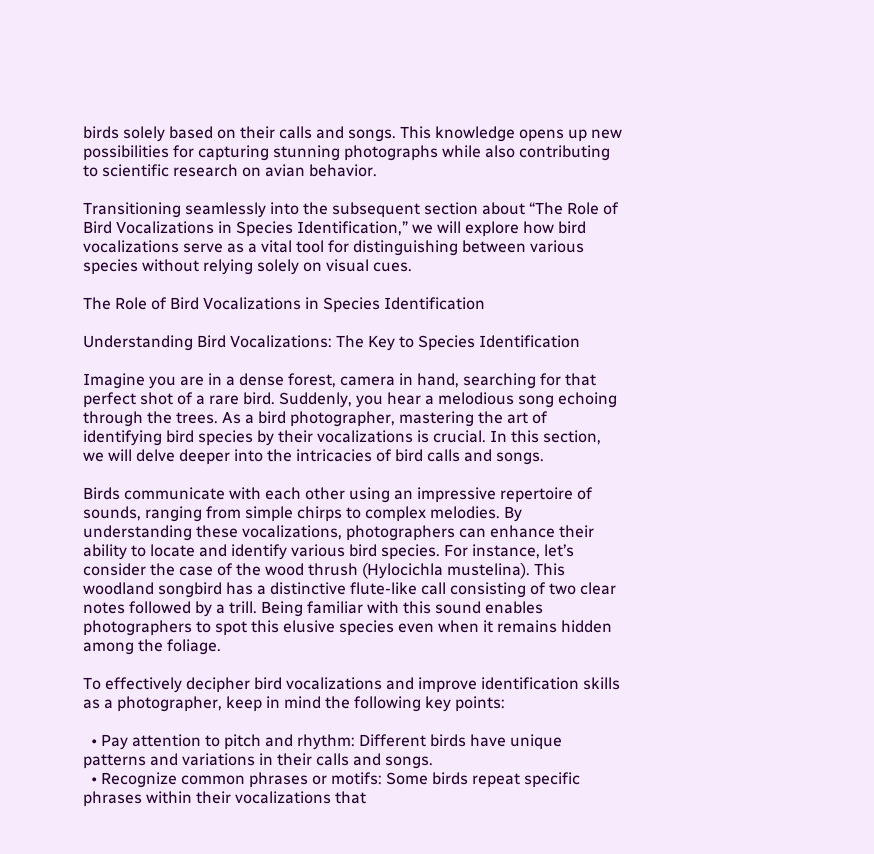birds solely based on their calls and songs. This knowledge opens up new possibilities for capturing stunning photographs while also contributing to scientific research on avian behavior.

Transitioning seamlessly into the subsequent section about “The Role of Bird Vocalizations in Species Identification,” we will explore how bird vocalizations serve as a vital tool for distinguishing between various species without relying solely on visual cues.

The Role of Bird Vocalizations in Species Identification

Understanding Bird Vocalizations: The Key to Species Identification

Imagine you are in a dense forest, camera in hand, searching for that perfect shot of a rare bird. Suddenly, you hear a melodious song echoing through the trees. As a bird photographer, mastering the art of identifying bird species by their vocalizations is crucial. In this section, we will delve deeper into the intricacies of bird calls and songs.

Birds communicate with each other using an impressive repertoire of sounds, ranging from simple chirps to complex melodies. By understanding these vocalizations, photographers can enhance their ability to locate and identify various bird species. For instance, let’s consider the case of the wood thrush (Hylocichla mustelina). This woodland songbird has a distinctive flute-like call consisting of two clear notes followed by a trill. Being familiar with this sound enables photographers to spot this elusive species even when it remains hidden among the foliage.

To effectively decipher bird vocalizations and improve identification skills as a photographer, keep in mind the following key points:

  • Pay attention to pitch and rhythm: Different birds have unique patterns and variations in their calls and songs.
  • Recognize common phrases or motifs: Some birds repeat specific phrases within their vocalizations that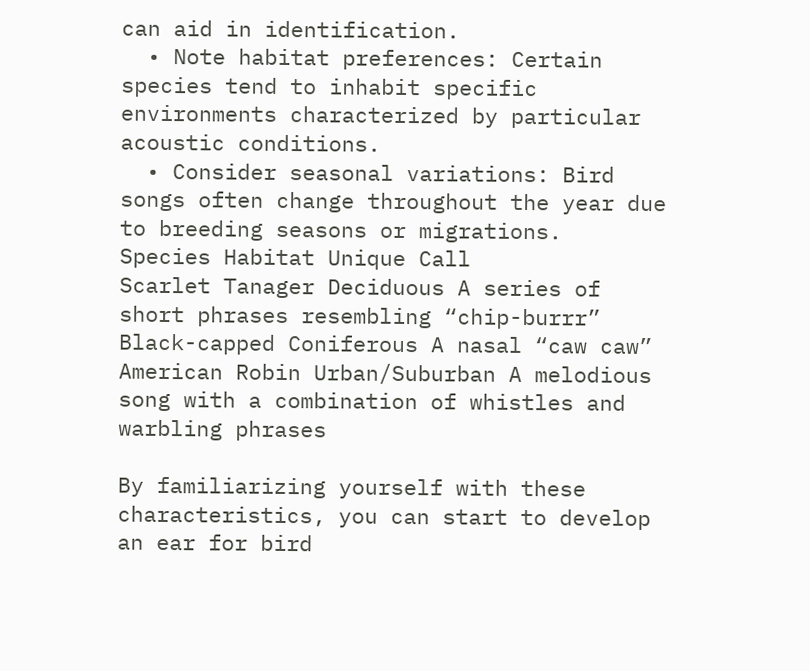can aid in identification.
  • Note habitat preferences: Certain species tend to inhabit specific environments characterized by particular acoustic conditions.
  • Consider seasonal variations: Bird songs often change throughout the year due to breeding seasons or migrations.
Species Habitat Unique Call
Scarlet Tanager Deciduous A series of short phrases resembling “chip-burrr”
Black-capped Coniferous A nasal “caw caw”
American Robin Urban/Suburban A melodious song with a combination of whistles and warbling phrases

By familiarizing yourself with these characteristics, you can start to develop an ear for bird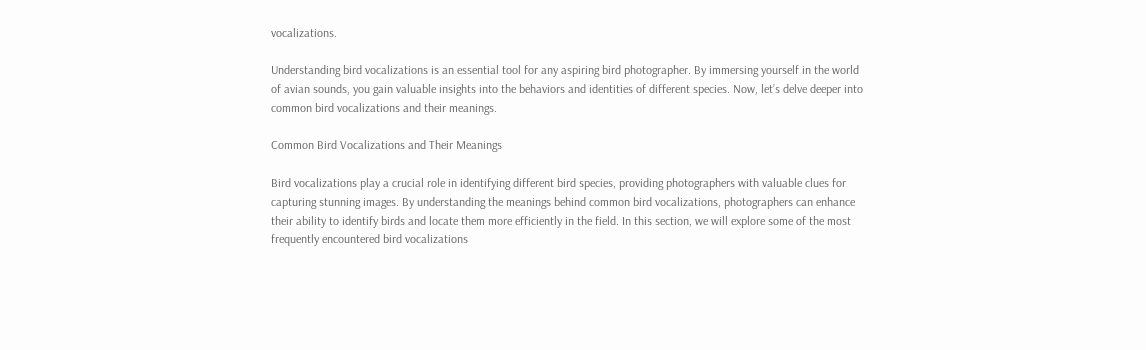vocalizations.

Understanding bird vocalizations is an essential tool for any aspiring bird photographer. By immersing yourself in the world of avian sounds, you gain valuable insights into the behaviors and identities of different species. Now, let’s delve deeper into common bird vocalizations and their meanings.

Common Bird Vocalizations and Their Meanings

Bird vocalizations play a crucial role in identifying different bird species, providing photographers with valuable clues for capturing stunning images. By understanding the meanings behind common bird vocalizations, photographers can enhance their ability to identify birds and locate them more efficiently in the field. In this section, we will explore some of the most frequently encountered bird vocalizations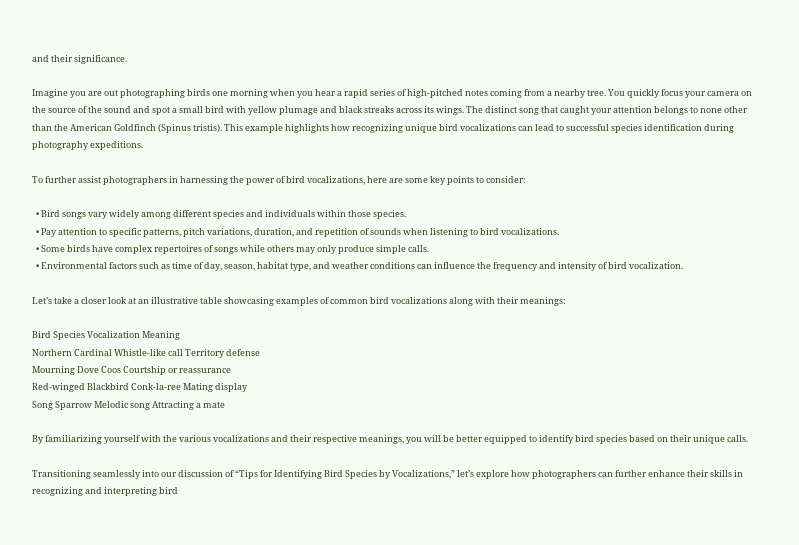and their significance.

Imagine you are out photographing birds one morning when you hear a rapid series of high-pitched notes coming from a nearby tree. You quickly focus your camera on the source of the sound and spot a small bird with yellow plumage and black streaks across its wings. The distinct song that caught your attention belongs to none other than the American Goldfinch (Spinus tristis). This example highlights how recognizing unique bird vocalizations can lead to successful species identification during photography expeditions.

To further assist photographers in harnessing the power of bird vocalizations, here are some key points to consider:

  • Bird songs vary widely among different species and individuals within those species.
  • Pay attention to specific patterns, pitch variations, duration, and repetition of sounds when listening to bird vocalizations.
  • Some birds have complex repertoires of songs while others may only produce simple calls.
  • Environmental factors such as time of day, season, habitat type, and weather conditions can influence the frequency and intensity of bird vocalization.

Let’s take a closer look at an illustrative table showcasing examples of common bird vocalizations along with their meanings:

Bird Species Vocalization Meaning
Northern Cardinal Whistle-like call Territory defense
Mourning Dove Coos Courtship or reassurance
Red-winged Blackbird Conk-la-ree Mating display
Song Sparrow Melodic song Attracting a mate

By familiarizing yourself with the various vocalizations and their respective meanings, you will be better equipped to identify bird species based on their unique calls.

Transitioning seamlessly into our discussion of “Tips for Identifying Bird Species by Vocalizations,” let’s explore how photographers can further enhance their skills in recognizing and interpreting bird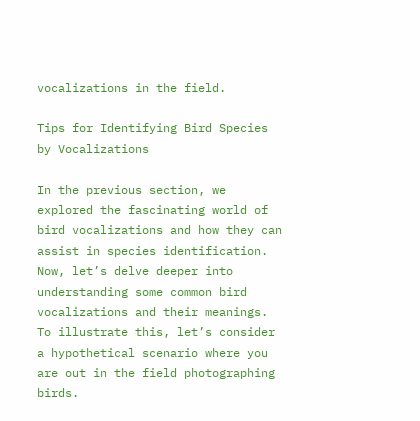vocalizations in the field.

Tips for Identifying Bird Species by Vocalizations

In the previous section, we explored the fascinating world of bird vocalizations and how they can assist in species identification. Now, let’s delve deeper into understanding some common bird vocalizations and their meanings. To illustrate this, let’s consider a hypothetical scenario where you are out in the field photographing birds.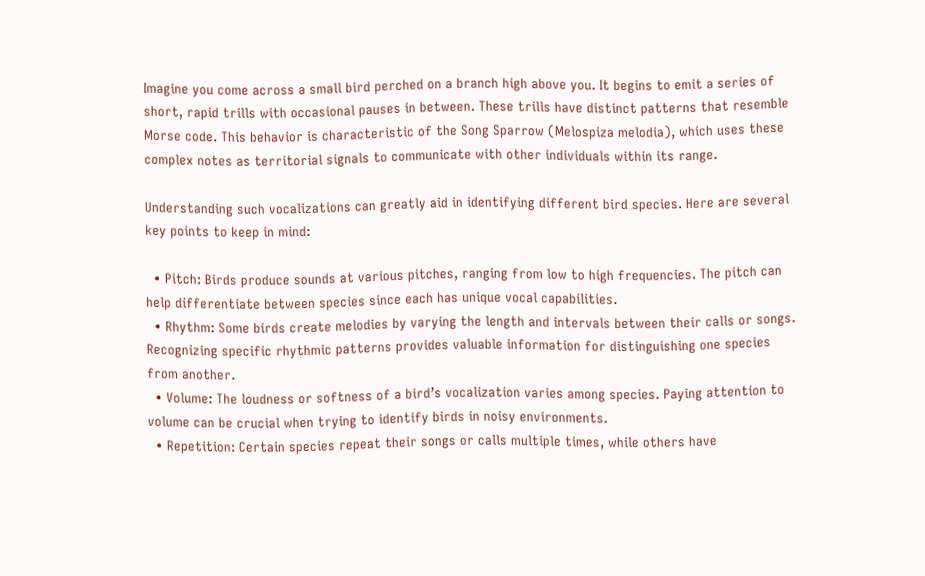Imagine you come across a small bird perched on a branch high above you. It begins to emit a series of short, rapid trills with occasional pauses in between. These trills have distinct patterns that resemble Morse code. This behavior is characteristic of the Song Sparrow (Melospiza melodia), which uses these complex notes as territorial signals to communicate with other individuals within its range.

Understanding such vocalizations can greatly aid in identifying different bird species. Here are several key points to keep in mind:

  • Pitch: Birds produce sounds at various pitches, ranging from low to high frequencies. The pitch can help differentiate between species since each has unique vocal capabilities.
  • Rhythm: Some birds create melodies by varying the length and intervals between their calls or songs. Recognizing specific rhythmic patterns provides valuable information for distinguishing one species from another.
  • Volume: The loudness or softness of a bird’s vocalization varies among species. Paying attention to volume can be crucial when trying to identify birds in noisy environments.
  • Repetition: Certain species repeat their songs or calls multiple times, while others have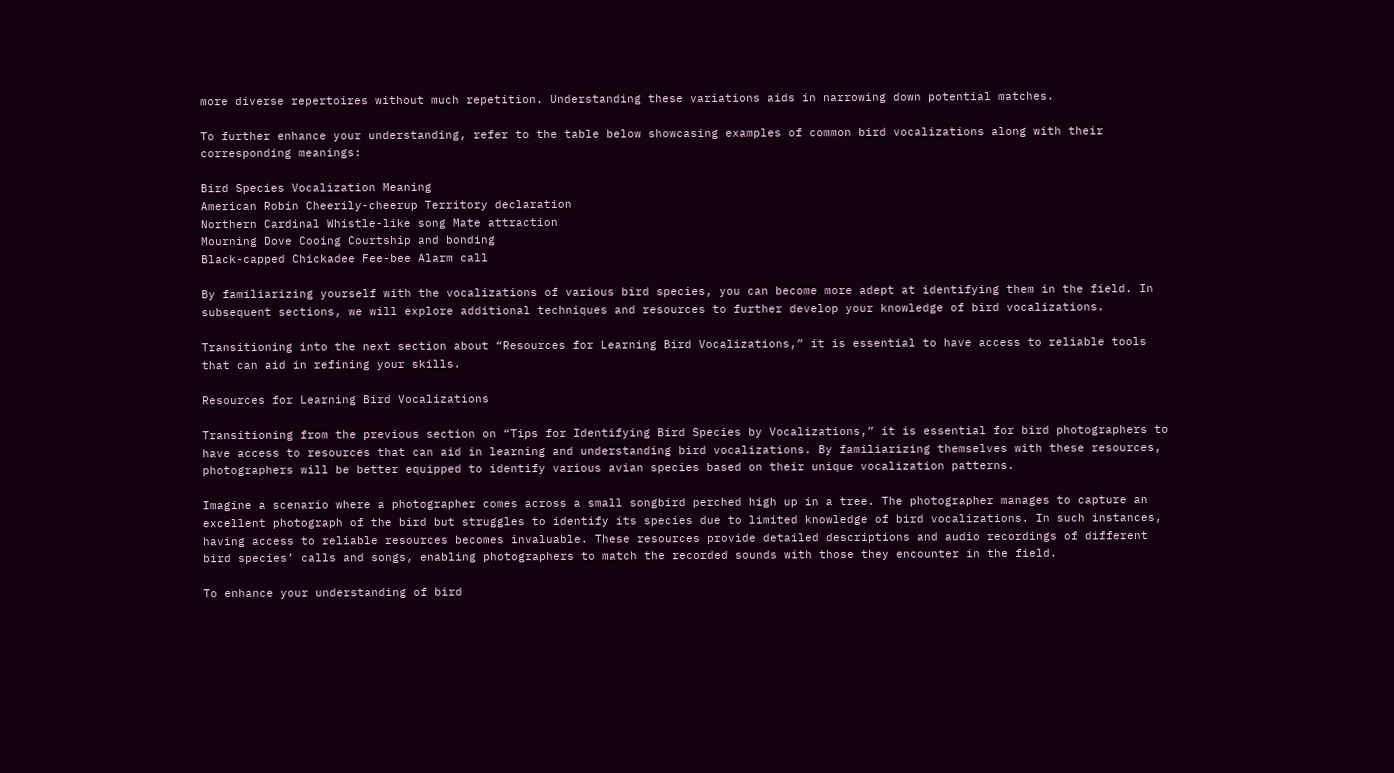more diverse repertoires without much repetition. Understanding these variations aids in narrowing down potential matches.

To further enhance your understanding, refer to the table below showcasing examples of common bird vocalizations along with their corresponding meanings:

Bird Species Vocalization Meaning
American Robin Cheerily-cheerup Territory declaration
Northern Cardinal Whistle-like song Mate attraction
Mourning Dove Cooing Courtship and bonding
Black-capped Chickadee Fee-bee Alarm call

By familiarizing yourself with the vocalizations of various bird species, you can become more adept at identifying them in the field. In subsequent sections, we will explore additional techniques and resources to further develop your knowledge of bird vocalizations.

Transitioning into the next section about “Resources for Learning Bird Vocalizations,” it is essential to have access to reliable tools that can aid in refining your skills.

Resources for Learning Bird Vocalizations

Transitioning from the previous section on “Tips for Identifying Bird Species by Vocalizations,” it is essential for bird photographers to have access to resources that can aid in learning and understanding bird vocalizations. By familiarizing themselves with these resources, photographers will be better equipped to identify various avian species based on their unique vocalization patterns.

Imagine a scenario where a photographer comes across a small songbird perched high up in a tree. The photographer manages to capture an excellent photograph of the bird but struggles to identify its species due to limited knowledge of bird vocalizations. In such instances, having access to reliable resources becomes invaluable. These resources provide detailed descriptions and audio recordings of different bird species’ calls and songs, enabling photographers to match the recorded sounds with those they encounter in the field.

To enhance your understanding of bird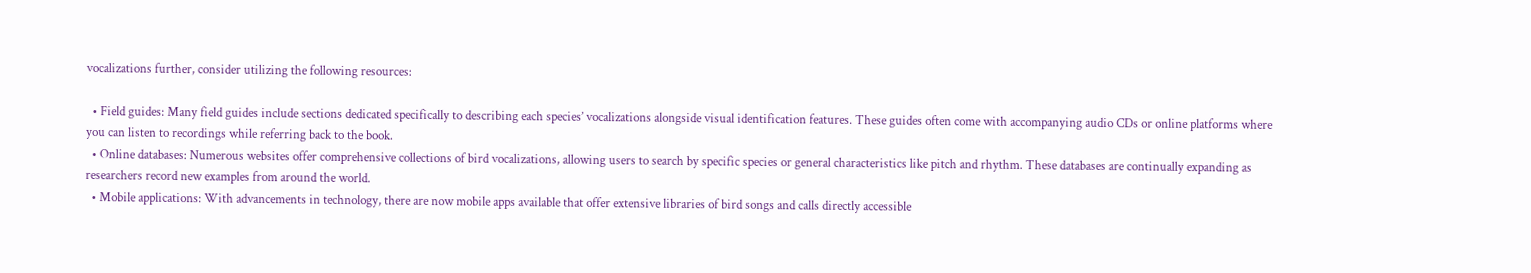vocalizations further, consider utilizing the following resources:

  • Field guides: Many field guides include sections dedicated specifically to describing each species’ vocalizations alongside visual identification features. These guides often come with accompanying audio CDs or online platforms where you can listen to recordings while referring back to the book.
  • Online databases: Numerous websites offer comprehensive collections of bird vocalizations, allowing users to search by specific species or general characteristics like pitch and rhythm. These databases are continually expanding as researchers record new examples from around the world.
  • Mobile applications: With advancements in technology, there are now mobile apps available that offer extensive libraries of bird songs and calls directly accessible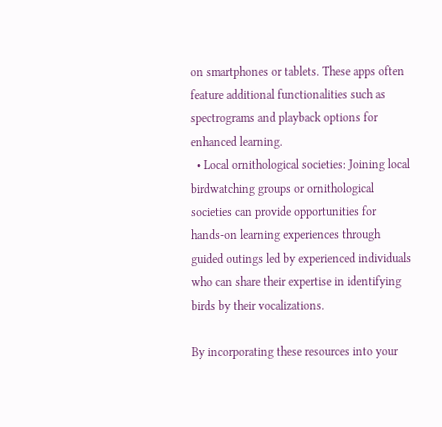on smartphones or tablets. These apps often feature additional functionalities such as spectrograms and playback options for enhanced learning.
  • Local ornithological societies: Joining local birdwatching groups or ornithological societies can provide opportunities for hands-on learning experiences through guided outings led by experienced individuals who can share their expertise in identifying birds by their vocalizations.

By incorporating these resources into your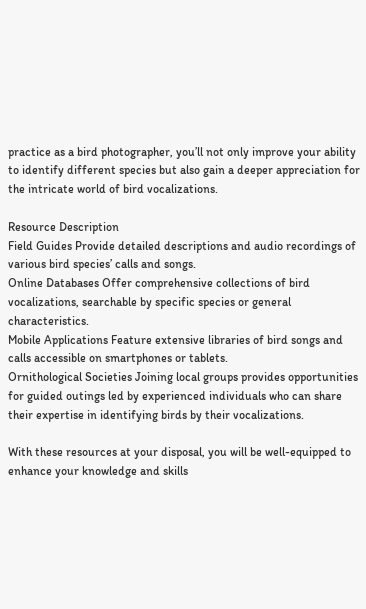practice as a bird photographer, you’ll not only improve your ability to identify different species but also gain a deeper appreciation for the intricate world of bird vocalizations.

Resource Description
Field Guides Provide detailed descriptions and audio recordings of various bird species’ calls and songs.
Online Databases Offer comprehensive collections of bird vocalizations, searchable by specific species or general characteristics.
Mobile Applications Feature extensive libraries of bird songs and calls accessible on smartphones or tablets.
Ornithological Societies Joining local groups provides opportunities for guided outings led by experienced individuals who can share their expertise in identifying birds by their vocalizations.

With these resources at your disposal, you will be well-equipped to enhance your knowledge and skills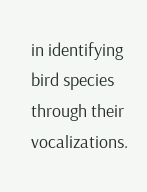in identifying bird species through their vocalizations.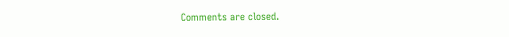Comments are closed.